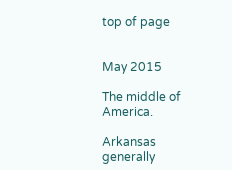top of page


May 2015

The middle of America.

Arkansas generally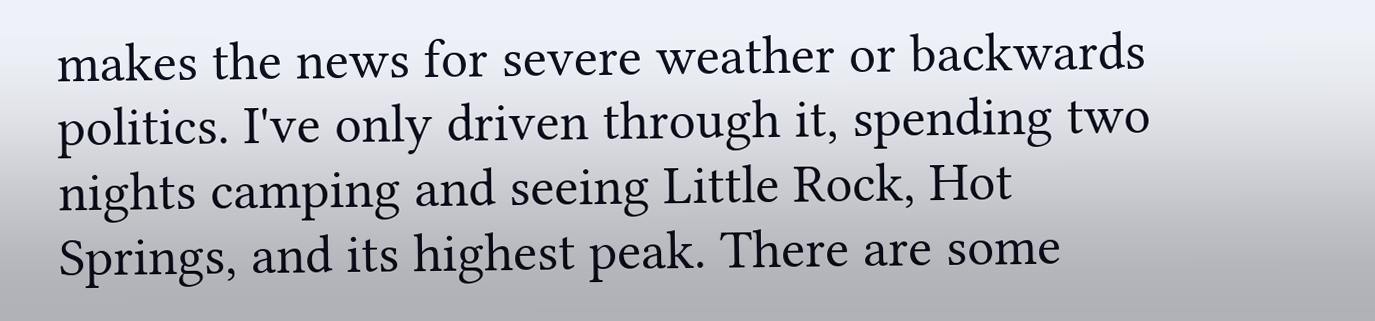makes the news for severe weather or backwards politics. I've only driven through it, spending two nights camping and seeing Little Rock, Hot Springs, and its highest peak. There are some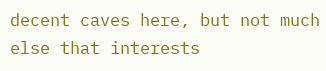decent caves here, but not much else that interests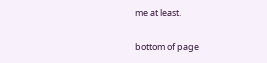me at least.

bottom of page